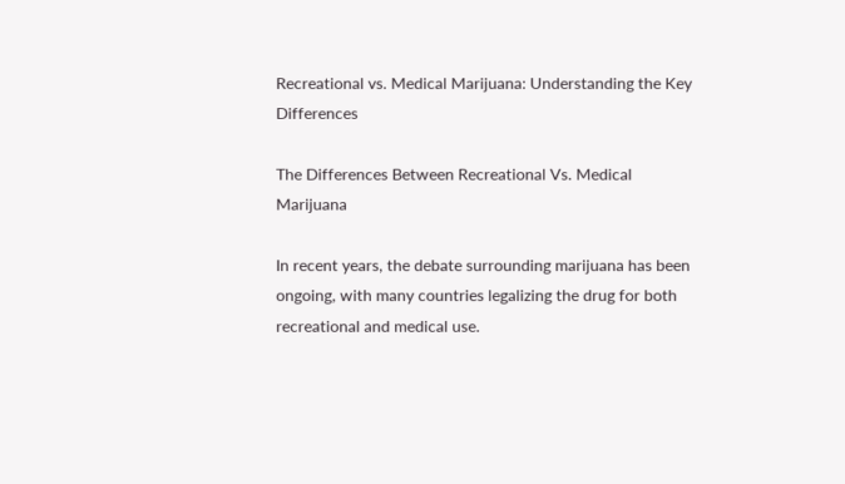Recreational vs. Medical Marijuana: Understanding the Key Differences

The Differences Between Recreational Vs. Medical Marijuana

In recent years, the debate surrounding marijuana has been ongoing, with many countries legalizing the drug for both recreational and medical use.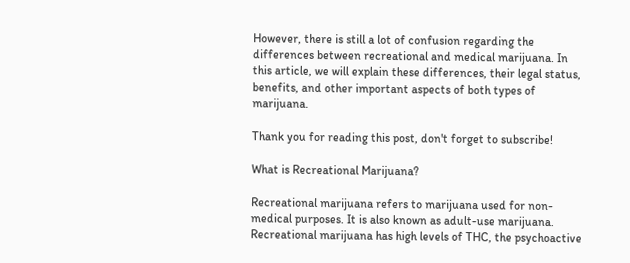However, there is still a lot of confusion regarding the differences between recreational and medical marijuana. In this article, we will explain these differences, their legal status, benefits, and other important aspects of both types of marijuana.

Thank you for reading this post, don't forget to subscribe!

What is Recreational Marijuana?

Recreational marijuana refers to marijuana used for non-medical purposes. It is also known as adult-use marijuana. Recreational marijuana has high levels of THC, the psychoactive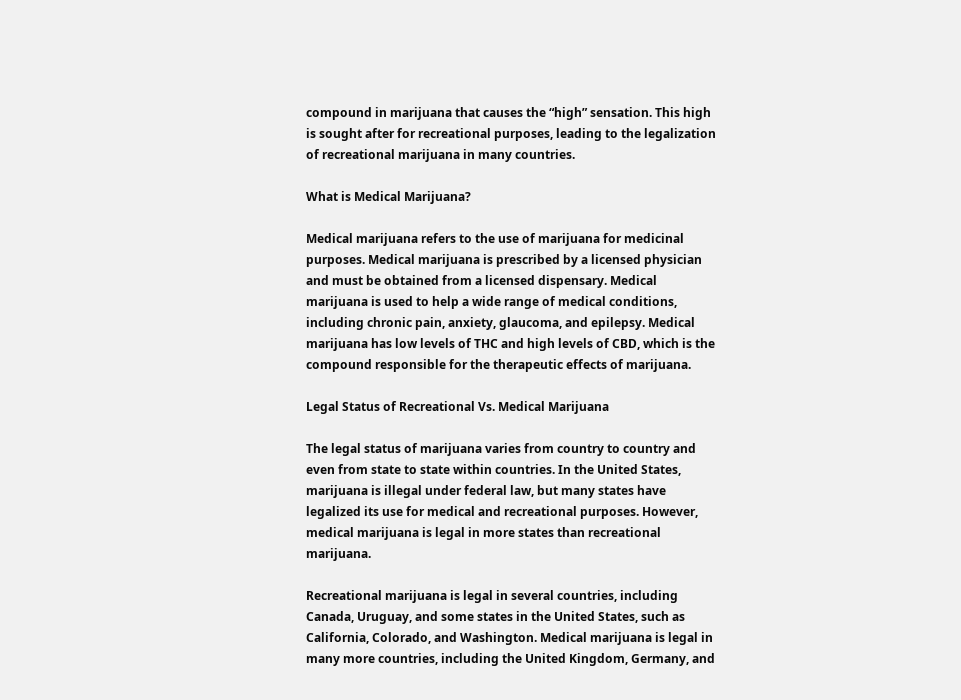compound in marijuana that causes the “high” sensation. This high is sought after for recreational purposes, leading to the legalization of recreational marijuana in many countries.

What is Medical Marijuana?

Medical marijuana refers to the use of marijuana for medicinal purposes. Medical marijuana is prescribed by a licensed physician and must be obtained from a licensed dispensary. Medical marijuana is used to help a wide range of medical conditions, including chronic pain, anxiety, glaucoma, and epilepsy. Medical marijuana has low levels of THC and high levels of CBD, which is the compound responsible for the therapeutic effects of marijuana.

Legal Status of Recreational Vs. Medical Marijuana

The legal status of marijuana varies from country to country and even from state to state within countries. In the United States, marijuana is illegal under federal law, but many states have legalized its use for medical and recreational purposes. However, medical marijuana is legal in more states than recreational marijuana.

Recreational marijuana is legal in several countries, including Canada, Uruguay, and some states in the United States, such as California, Colorado, and Washington. Medical marijuana is legal in many more countries, including the United Kingdom, Germany, and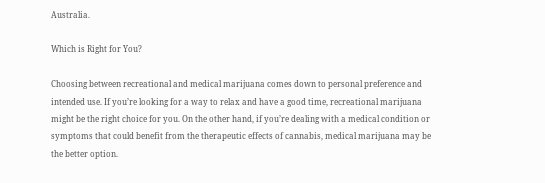Australia.

Which is Right for You?

Choosing between recreational and medical marijuana comes down to personal preference and intended use. If you’re looking for a way to relax and have a good time, recreational marijuana might be the right choice for you. On the other hand, if you’re dealing with a medical condition or symptoms that could benefit from the therapeutic effects of cannabis, medical marijuana may be the better option.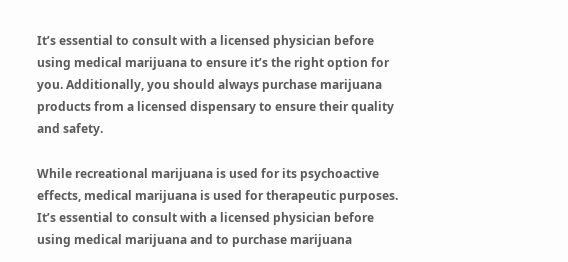It’s essential to consult with a licensed physician before using medical marijuana to ensure it’s the right option for you. Additionally, you should always purchase marijuana products from a licensed dispensary to ensure their quality and safety.

While recreational marijuana is used for its psychoactive effects, medical marijuana is used for therapeutic purposes. It’s essential to consult with a licensed physician before using medical marijuana and to purchase marijuana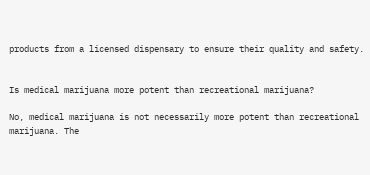products from a licensed dispensary to ensure their quality and safety.


Is medical marijuana more potent than recreational marijuana?

No, medical marijuana is not necessarily more potent than recreational marijuana. The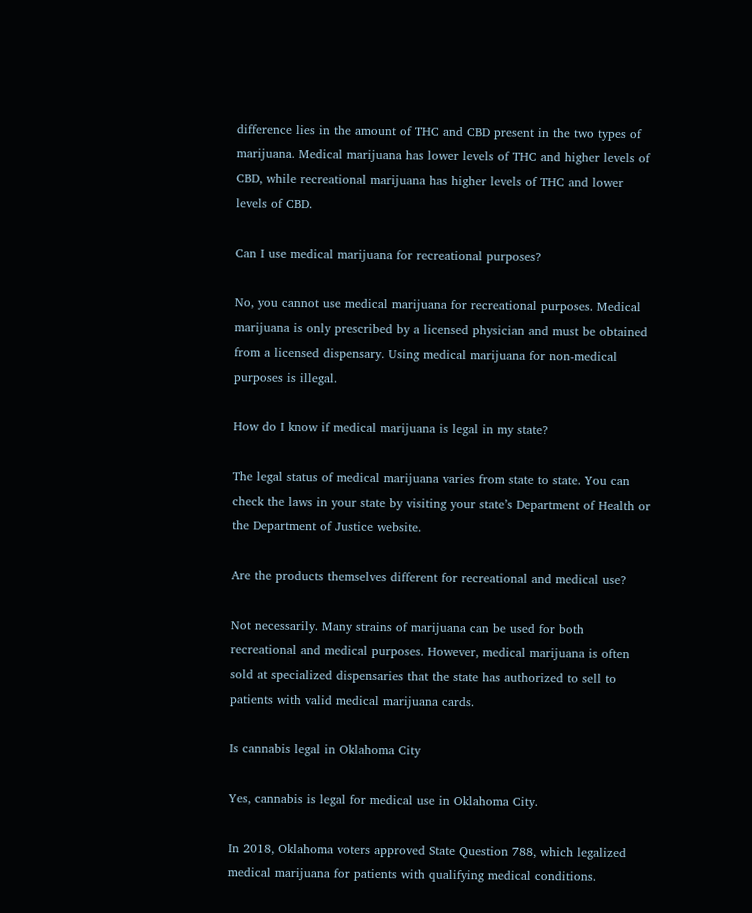difference lies in the amount of THC and CBD present in the two types of marijuana. Medical marijuana has lower levels of THC and higher levels of CBD, while recreational marijuana has higher levels of THC and lower levels of CBD.

Can I use medical marijuana for recreational purposes?

No, you cannot use medical marijuana for recreational purposes. Medical marijuana is only prescribed by a licensed physician and must be obtained from a licensed dispensary. Using medical marijuana for non-medical purposes is illegal.

How do I know if medical marijuana is legal in my state?

The legal status of medical marijuana varies from state to state. You can check the laws in your state by visiting your state’s Department of Health or the Department of Justice website.

Are the products themselves different for recreational and medical use?

Not necessarily. Many strains of marijuana can be used for both recreational and medical purposes. However, medical marijuana is often sold at specialized dispensaries that the state has authorized to sell to patients with valid medical marijuana cards.

Is cannabis legal in Oklahoma City

Yes, cannabis is legal for medical use in Oklahoma City.

In 2018, Oklahoma voters approved State Question 788, which legalized medical marijuana for patients with qualifying medical conditions.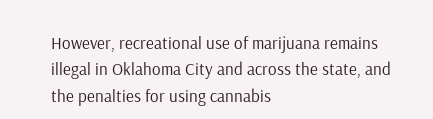However, recreational use of marijuana remains illegal in Oklahoma City and across the state, and the penalties for using cannabis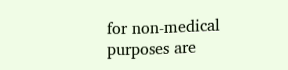for non-medical purposes are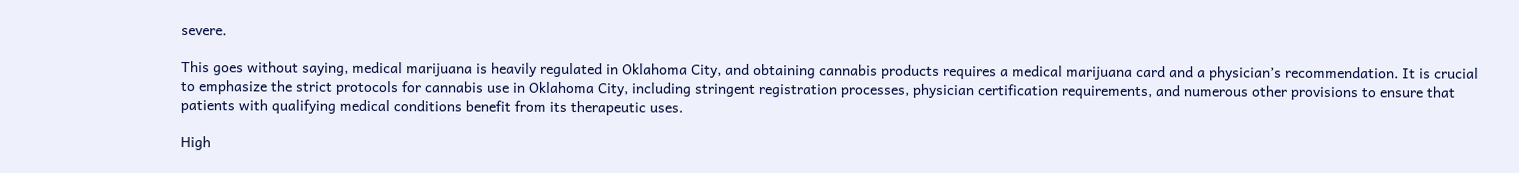severe.

This goes without saying, medical marijuana is heavily regulated in Oklahoma City, and obtaining cannabis products requires a medical marijuana card and a physician’s recommendation. It is crucial to emphasize the strict protocols for cannabis use in Oklahoma City, including stringent registration processes, physician certification requirements, and numerous other provisions to ensure that patients with qualifying medical conditions benefit from its therapeutic uses.

High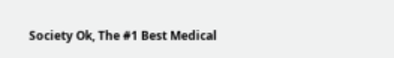Society Ok, The #1 Best Medical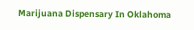Marijuana Dispensary In Oklahoma